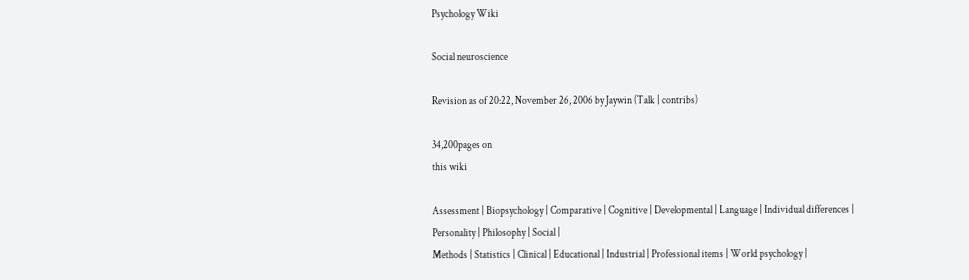Psychology Wiki

Social neuroscience

Revision as of 20:22, November 26, 2006 by Jaywin (Talk | contribs)

34,200pages on
this wiki

Assessment | Biopsychology | Comparative | Cognitive | Developmental | Language | Individual differences | Personality | Philosophy | Social |
Methods | Statistics | Clinical | Educational | Industrial | Professional items | World psychology |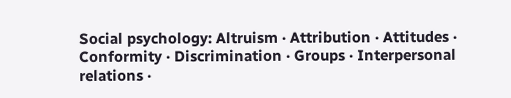Social psychology: Altruism · Attribution · Attitudes · Conformity · Discrimination · Groups · Interpersonal relations ·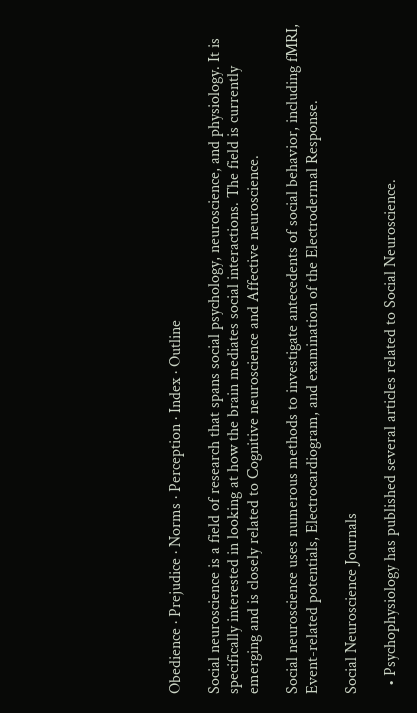Obedience · Prejudice · Norms · Perception · Index · Outline

Social neuroscience is a field of research that spans social psychology, neuroscience, and physiology. It is specifically interested in looking at how the brain mediates social interactions. The field is currently emerging and is closely related to Cognitive neuroscience and Affective neuroscience.

Social neuroscience uses numerous methods to investigate antecedents of social behavior, including fMRI, Event-related potentials, Electrocardiogram, and examination of the Electrodermal Response.

Social Neuroscience Journals

  • Psychophysiology has published several articles related to Social Neuroscience.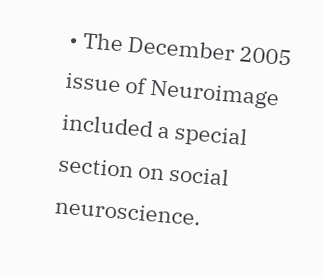• The December 2005 issue of Neuroimage included a special section on social neuroscience.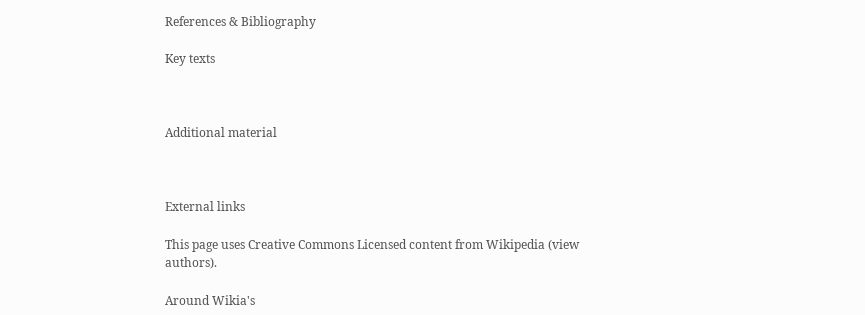References & Bibliography

Key texts



Additional material



External links

This page uses Creative Commons Licensed content from Wikipedia (view authors).

Around Wikia's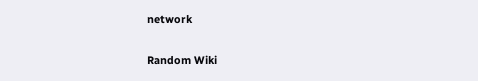network

Random Wiki